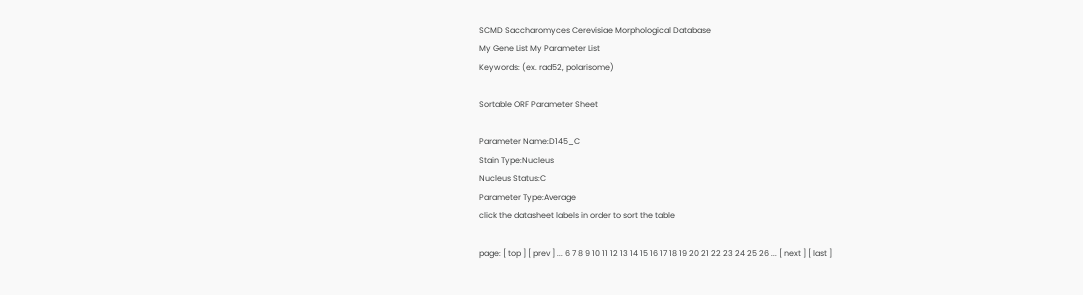SCMD Saccharomyces Cerevisiae Morphological Database
My Gene List My Parameter List
Keywords: (ex. rad52, polarisome)

Sortable ORF Parameter Sheet

Parameter Name:D145_C
Stain Type:Nucleus
Nucleus Status:C
Parameter Type:Average
click the datasheet labels in order to sort the table

page: [ top ] [ prev ] ... 6 7 8 9 10 11 12 13 14 15 16 17 18 19 20 21 22 23 24 25 26 ... [ next ] [ last ]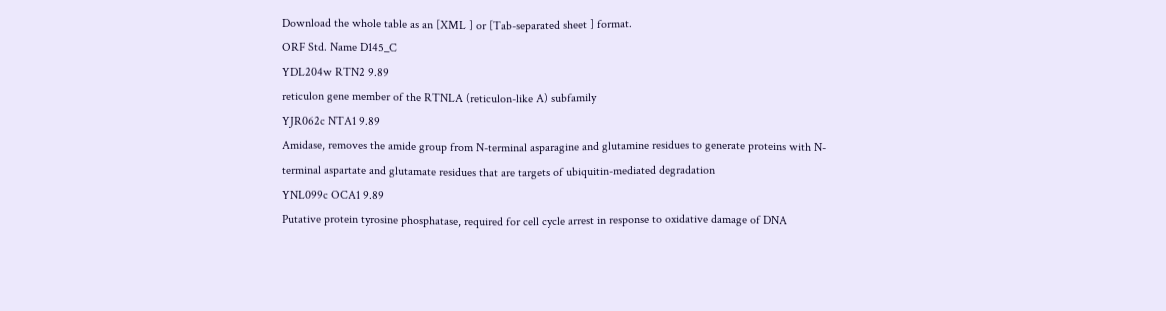Download the whole table as an [XML ] or [Tab-separated sheet ] format.
ORF Std. Name D145_C
YDL204w RTN2 9.89
reticulon gene member of the RTNLA (reticulon-like A) subfamily
YJR062c NTA1 9.89
Amidase, removes the amide group from N-terminal asparagine and glutamine residues to generate proteins with N-terminal aspartate and glutamate residues that are targets of ubiquitin-mediated degradation
YNL099c OCA1 9.89
Putative protein tyrosine phosphatase, required for cell cycle arrest in response to oxidative damage of DNA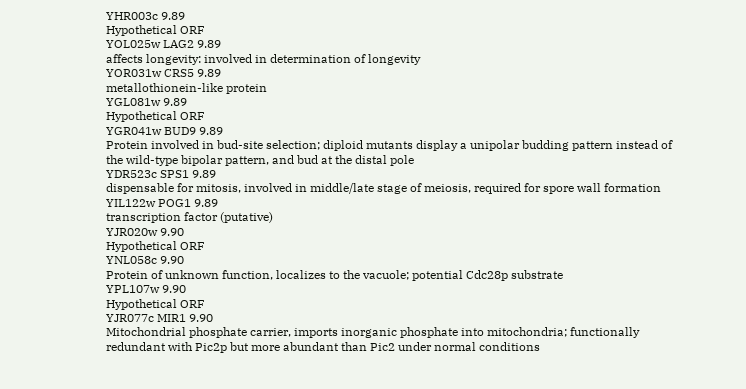YHR003c 9.89
Hypothetical ORF
YOL025w LAG2 9.89
affects longevity: involved in determination of longevity
YOR031w CRS5 9.89
metallothionein-like protein
YGL081w 9.89
Hypothetical ORF
YGR041w BUD9 9.89
Protein involved in bud-site selection; diploid mutants display a unipolar budding pattern instead of the wild-type bipolar pattern, and bud at the distal pole
YDR523c SPS1 9.89
dispensable for mitosis, involved in middle/late stage of meiosis, required for spore wall formation
YIL122w POG1 9.89
transcription factor (putative)
YJR020w 9.90
Hypothetical ORF
YNL058c 9.90
Protein of unknown function, localizes to the vacuole; potential Cdc28p substrate
YPL107w 9.90
Hypothetical ORF
YJR077c MIR1 9.90
Mitochondrial phosphate carrier, imports inorganic phosphate into mitochondria; functionally redundant with Pic2p but more abundant than Pic2 under normal conditions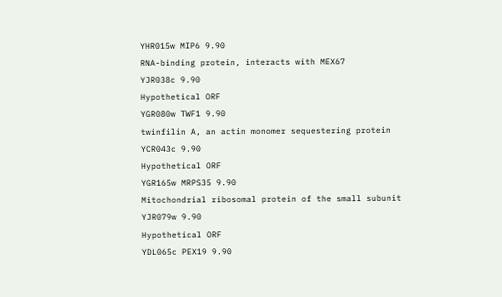YHR015w MIP6 9.90
RNA-binding protein, interacts with MEX67
YJR038c 9.90
Hypothetical ORF
YGR080w TWF1 9.90
twinfilin A, an actin monomer sequestering protein
YCR043c 9.90
Hypothetical ORF
YGR165w MRPS35 9.90
Mitochondrial ribosomal protein of the small subunit
YJR079w 9.90
Hypothetical ORF
YDL065c PEX19 9.90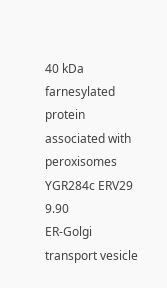40 kDa farnesylated protein associated with peroxisomes
YGR284c ERV29 9.90
ER-Golgi transport vesicle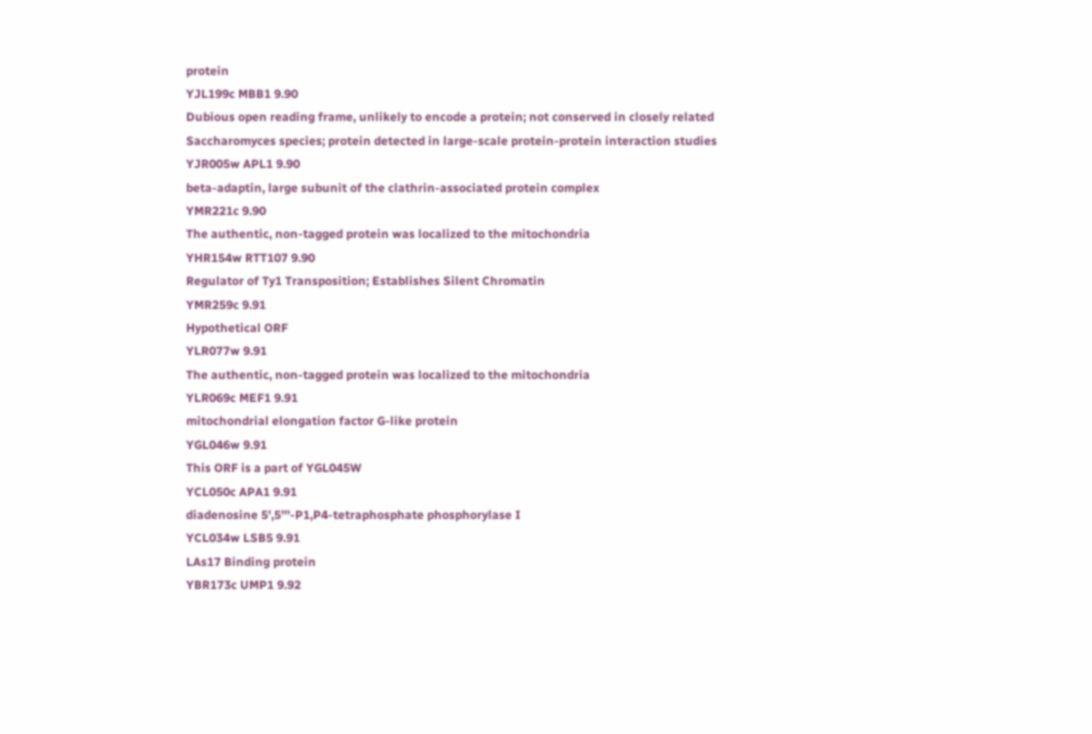protein
YJL199c MBB1 9.90
Dubious open reading frame, unlikely to encode a protein; not conserved in closely related Saccharomyces species; protein detected in large-scale protein-protein interaction studies
YJR005w APL1 9.90
beta-adaptin, large subunit of the clathrin-associated protein complex
YMR221c 9.90
The authentic, non-tagged protein was localized to the mitochondria
YHR154w RTT107 9.90
Regulator of Ty1 Transposition; Establishes Silent Chromatin
YMR259c 9.91
Hypothetical ORF
YLR077w 9.91
The authentic, non-tagged protein was localized to the mitochondria
YLR069c MEF1 9.91
mitochondrial elongation factor G-like protein
YGL046w 9.91
This ORF is a part of YGL045W
YCL050c APA1 9.91
diadenosine 5',5'''-P1,P4-tetraphosphate phosphorylase I
YCL034w LSB5 9.91
LAs17 Binding protein
YBR173c UMP1 9.92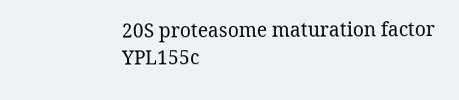20S proteasome maturation factor
YPL155c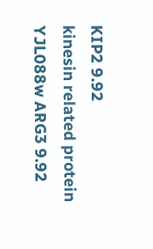KIP2 9.92
kinesin related protein
YJL088w ARG3 9.92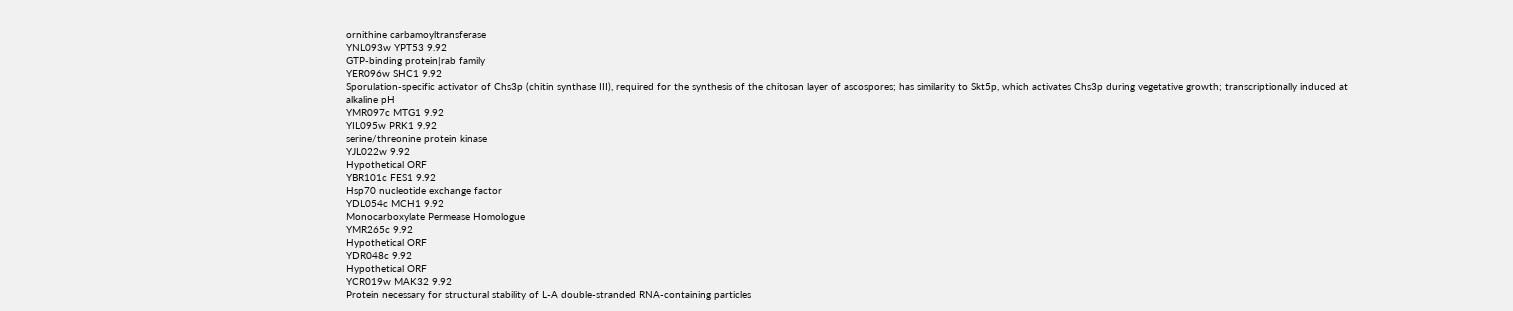ornithine carbamoyltransferase
YNL093w YPT53 9.92
GTP-binding protein|rab family
YER096w SHC1 9.92
Sporulation-specific activator of Chs3p (chitin synthase III), required for the synthesis of the chitosan layer of ascospores; has similarity to Skt5p, which activates Chs3p during vegetative growth; transcriptionally induced at alkaline pH
YMR097c MTG1 9.92
YIL095w PRK1 9.92
serine/threonine protein kinase
YJL022w 9.92
Hypothetical ORF
YBR101c FES1 9.92
Hsp70 nucleotide exchange factor
YDL054c MCH1 9.92
Monocarboxylate Permease Homologue
YMR265c 9.92
Hypothetical ORF
YDR048c 9.92
Hypothetical ORF
YCR019w MAK32 9.92
Protein necessary for structural stability of L-A double-stranded RNA-containing particles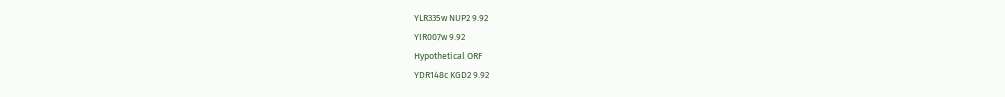YLR335w NUP2 9.92
YIR007w 9.92
Hypothetical ORF
YDR148c KGD2 9.92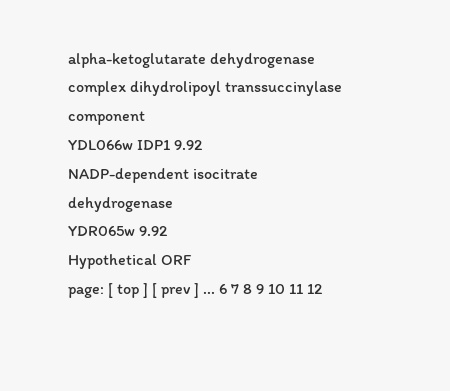alpha-ketoglutarate dehydrogenase complex dihydrolipoyl transsuccinylase component
YDL066w IDP1 9.92
NADP-dependent isocitrate dehydrogenase
YDR065w 9.92
Hypothetical ORF
page: [ top ] [ prev ] ... 6 7 8 9 10 11 12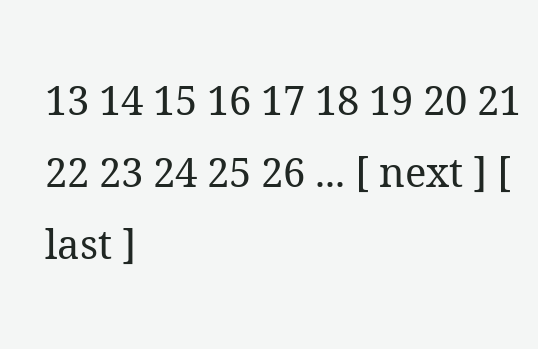13 14 15 16 17 18 19 20 21 22 23 24 25 26 ... [ next ] [ last ]